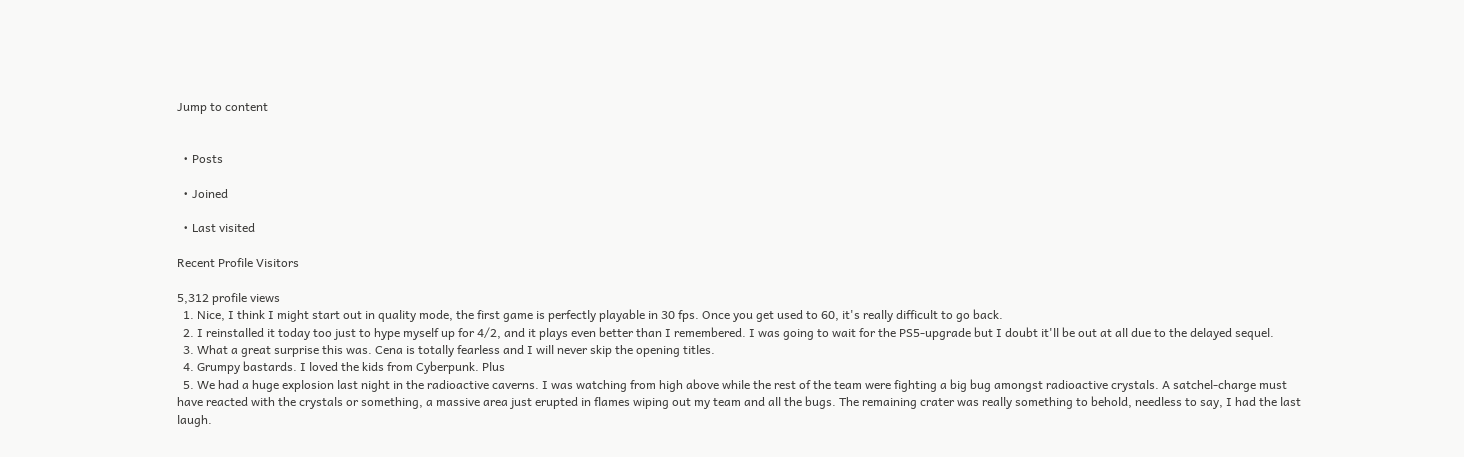Jump to content


  • Posts

  • Joined

  • Last visited

Recent Profile Visitors

5,312 profile views
  1. Nice, I think I might start out in quality mode, the first game is perfectly playable in 30 fps. Once you get used to 60, it's really difficult to go back.
  2. I reinstalled it today too just to hype myself up for 4/2, and it plays even better than I remembered. I was going to wait for the PS5-upgrade but I doubt it'll be out at all due to the delayed sequel.
  3. What a great surprise this was. Cena is totally fearless and I will never skip the opening titles.
  4. Grumpy bastards. I loved the kids from Cyberpunk. Plus
  5. We had a huge explosion last night in the radioactive caverns. I was watching from high above while the rest of the team were fighting a big bug amongst radioactive crystals. A satchel-charge must have reacted with the crystals or something, a massive area just erupted in flames wiping out my team and all the bugs. The remaining crater was really something to behold, needless to say, I had the last laugh.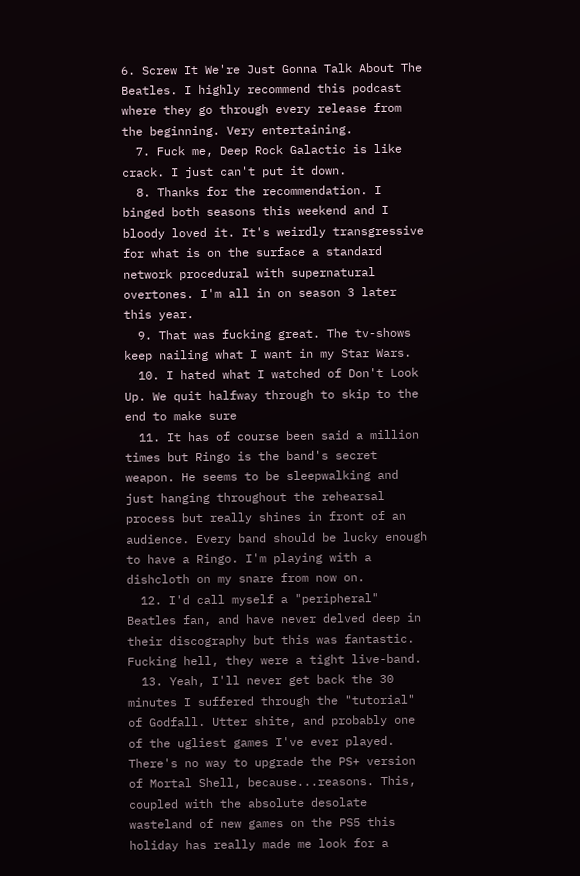6. Screw It We're Just Gonna Talk About The Beatles. I highly recommend this podcast where they go through every release from the beginning. Very entertaining.
  7. Fuck me, Deep Rock Galactic is like crack. I just can't put it down.
  8. Thanks for the recommendation. I binged both seasons this weekend and I bloody loved it. It's weirdly transgressive for what is on the surface a standard network procedural with supernatural overtones. I'm all in on season 3 later this year.
  9. That was fucking great. The tv-shows keep nailing what I want in my Star Wars.
  10. I hated what I watched of Don't Look Up. We quit halfway through to skip to the end to make sure
  11. It has of course been said a million times but Ringo is the band's secret weapon. He seems to be sleepwalking and just hanging throughout the rehearsal process but really shines in front of an audience. Every band should be lucky enough to have a Ringo. I'm playing with a dishcloth on my snare from now on.
  12. I'd call myself a "peripheral" Beatles fan, and have never delved deep in their discography but this was fantastic. Fucking hell, they were a tight live-band.
  13. Yeah, I'll never get back the 30 minutes I suffered through the "tutorial" of Godfall. Utter shite, and probably one of the ugliest games I've ever played. There's no way to upgrade the PS+ version of Mortal Shell, because...reasons. This, coupled with the absolute desolate wasteland of new games on the PS5 this holiday has really made me look for a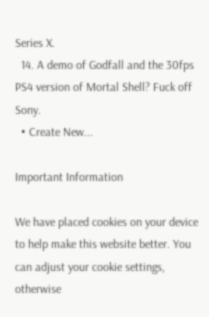Series X.
  14. A demo of Godfall and the 30fps PS4 version of Mortal Shell? Fuck off Sony.
  • Create New...

Important Information

We have placed cookies on your device to help make this website better. You can adjust your cookie settings, otherwise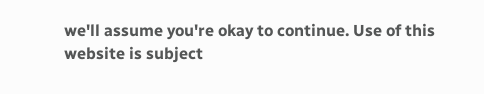we'll assume you're okay to continue. Use of this website is subject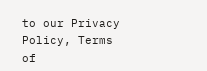to our Privacy Policy, Terms of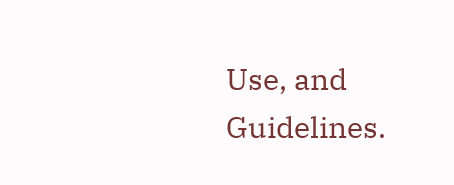Use, and Guidelines.